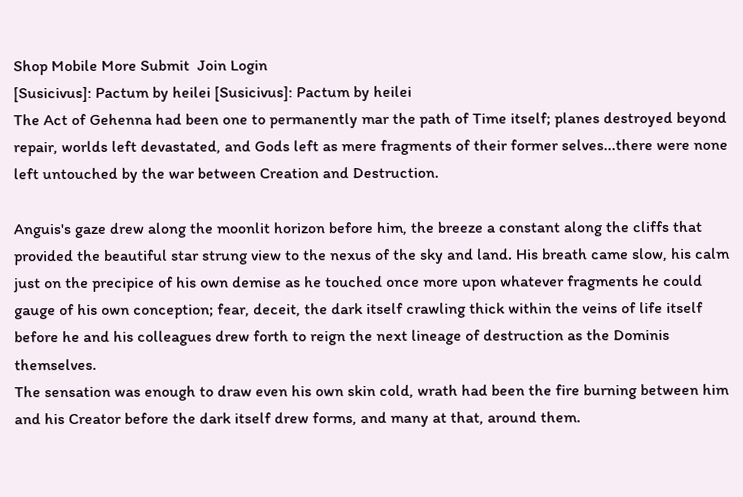Shop Mobile More Submit  Join Login
[Susicivus]: Pactum by heilei [Susicivus]: Pactum by heilei
The Act of Gehenna had been one to permanently mar the path of Time itself; planes destroyed beyond repair, worlds left devastated, and Gods left as mere fragments of their former selves...there were none left untouched by the war between Creation and Destruction.

Anguis's gaze drew along the moonlit horizon before him, the breeze a constant along the cliffs that provided the beautiful star strung view to the nexus of the sky and land. His breath came slow, his calm just on the precipice of his own demise as he touched once more upon whatever fragments he could gauge of his own conception; fear, deceit, the dark itself crawling thick within the veins of life itself before he and his colleagues drew forth to reign the next lineage of destruction as the Dominis themselves.
The sensation was enough to draw even his own skin cold, wrath had been the fire burning between him and his Creator before the dark itself drew forms, and many at that, around them.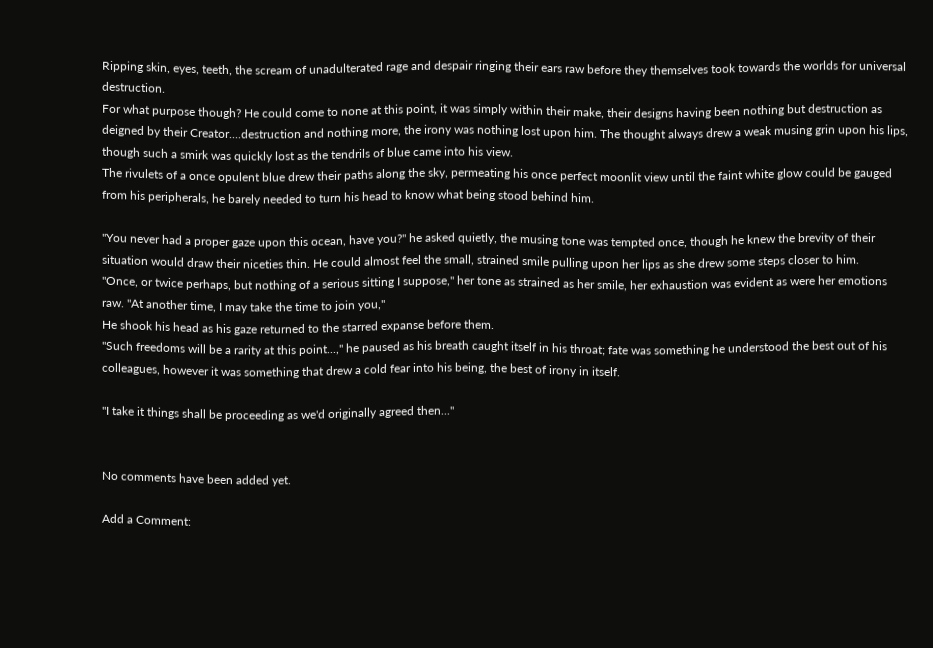Ripping skin, eyes, teeth, the scream of unadulterated rage and despair ringing their ears raw before they themselves took towards the worlds for universal destruction.
For what purpose though? He could come to none at this point, it was simply within their make, their designs having been nothing but destruction as deigned by their Creator....destruction and nothing more, the irony was nothing lost upon him. The thought always drew a weak musing grin upon his lips, though such a smirk was quickly lost as the tendrils of blue came into his view.
The rivulets of a once opulent blue drew their paths along the sky, permeating his once perfect moonlit view until the faint white glow could be gauged from his peripherals, he barely needed to turn his head to know what being stood behind him.

"You never had a proper gaze upon this ocean, have you?" he asked quietly, the musing tone was tempted once, though he knew the brevity of their situation would draw their niceties thin. He could almost feel the small, strained smile pulling upon her lips as she drew some steps closer to him.
"Once, or twice perhaps, but nothing of a serious sitting I suppose," her tone as strained as her smile, her exhaustion was evident as were her emotions raw. "At another time, I may take the time to join you,"
He shook his head as his gaze returned to the starred expanse before them.
"Such freedoms will be a rarity at this point...," he paused as his breath caught itself in his throat; fate was something he understood the best out of his colleagues, however it was something that drew a cold fear into his being, the best of irony in itself.

"I take it things shall be proceeding as we'd originally agreed then..."


No comments have been added yet.

Add a Comment: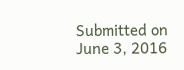Submitted on
June 3, 2016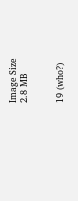Image Size
2.8 MB


19 (who?)